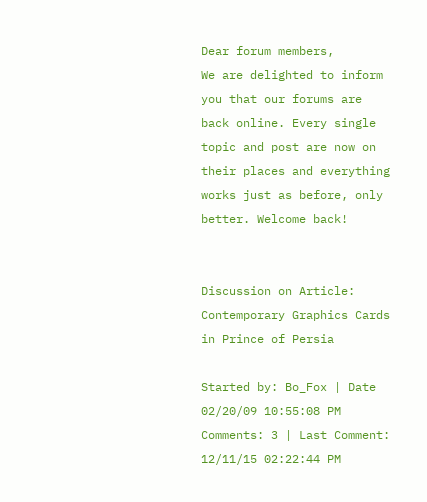Dear forum members,
We are delighted to inform you that our forums are back online. Every single topic and post are now on their places and everything works just as before, only better. Welcome back!


Discussion on Article:
Contemporary Graphics Cards in Prince of Persia

Started by: Bo_Fox | Date 02/20/09 10:55:08 PM
Comments: 3 | Last Comment:  12/11/15 02:22:44 PM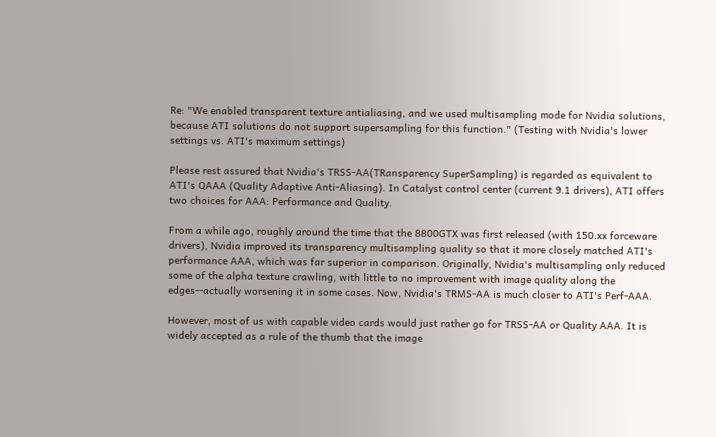Re: "We enabled transparent texture antialiasing, and we used multisampling mode for Nvidia solutions, because ATI solutions do not support supersampling for this function." (Testing with Nvidia's lower settings vs. ATI's maximum settings)

Please rest assured that Nvidia's TRSS-AA(TRansparency SuperSampling) is regarded as equivalent to ATI's QAAA (Quality Adaptive Anti-Aliasing). In Catalyst control center (current 9.1 drivers), ATI offers two choices for AAA: Performance and Quality.

From a while ago, roughly around the time that the 8800GTX was first released (with 150.xx forceware drivers), Nvidia improved its transparency multisampling quality so that it more closely matched ATI's performance AAA, which was far superior in comparison. Originally, Nvidia's multisampling only reduced some of the alpha texture crawling, with little to no improvement with image quality along the edges--actually worsening it in some cases. Now, Nvidia's TRMS-AA is much closer to ATI's Perf-AAA.

However, most of us with capable video cards would just rather go for TRSS-AA or Quality AAA. It is widely accepted as a rule of the thumb that the image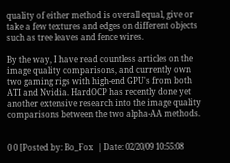quality of either method is overall equal, give or take a few textures and edges on different objects such as tree leaves and fence wires.

By the way, I have read countless articles on the image quality comparisons, and currently own two gaming rigs with high-end GPU's from both ATI and Nvidia. HardOCP has recently done yet another extensive research into the image quality comparisons between the two alpha-AA methods.


0 0 [Posted by: Bo_Fox  | Date: 02/20/09 10:55:08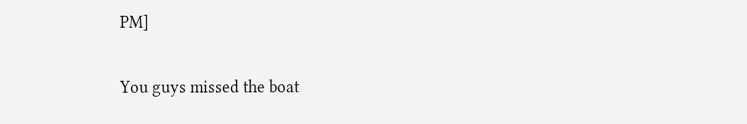PM]

You guys missed the boat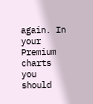again. In your Premium charts you should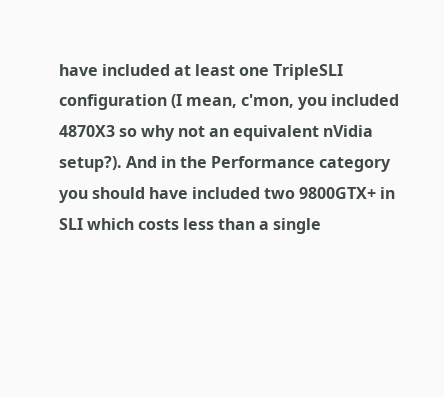have included at least one TripleSLI configuration (I mean, c'mon, you included 4870X3 so why not an equivalent nVidia setup?). And in the Performance category you should have included two 9800GTX+ in SLI which costs less than a single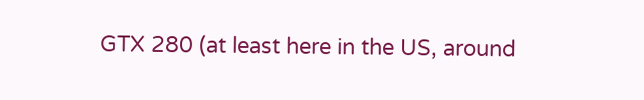GTX 280 (at least here in the US, around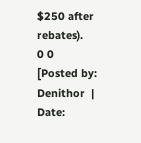$250 after rebates).
0 0 [Posted by: Denithor  | Date: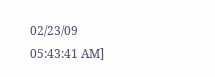02/23/09 05:43:41 AM]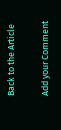Back to the Article

Add your Comment